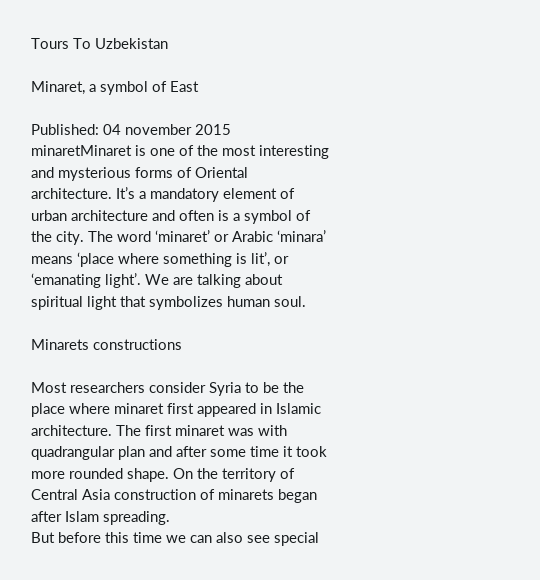Tours To Uzbekistan

Minaret, a symbol of East

Published: 04 november 2015
minaretMinaret is one of the most interesting and mysterious forms of Oriental architecture. It’s a mandatory element of urban architecture and often is a symbol of the city. The word ‘minaret’ or Arabic ‘minara’ means ‘place where something is lit’, or ‘emanating light’. We are talking about spiritual light that symbolizes human soul.

Minarets constructions

Most researchers consider Syria to be the place where minaret first appeared in Islamic architecture. The first minaret was with quadrangular plan and after some time it took more rounded shape. On the territory of Central Asia construction of minarets began after Islam spreading.
But before this time we can also see special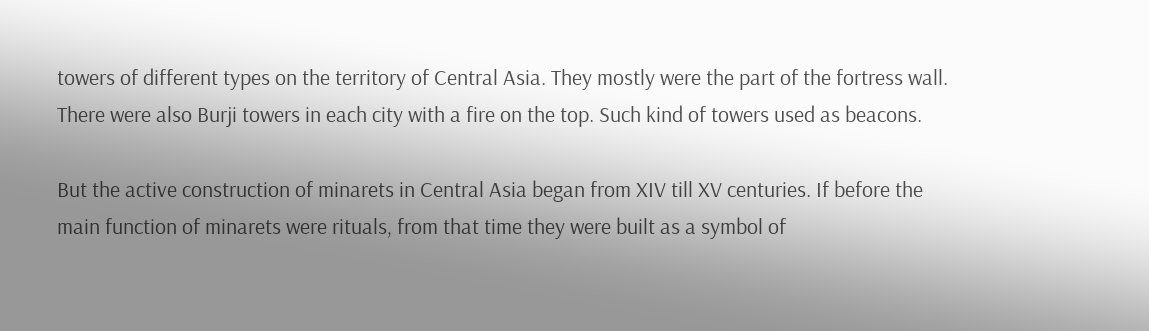towers of different types on the territory of Central Asia. They mostly were the part of the fortress wall. There were also Burji towers in each city with a fire on the top. Such kind of towers used as beacons.

But the active construction of minarets in Central Asia began from XIV till XV centuries. If before the main function of minarets were rituals, from that time they were built as a symbol of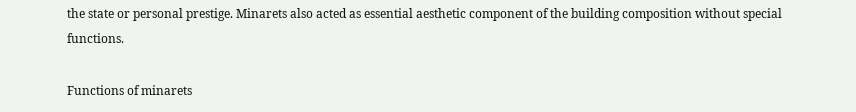the state or personal prestige. Minarets also acted as essential aesthetic component of the building composition without special functions.

Functions of minarets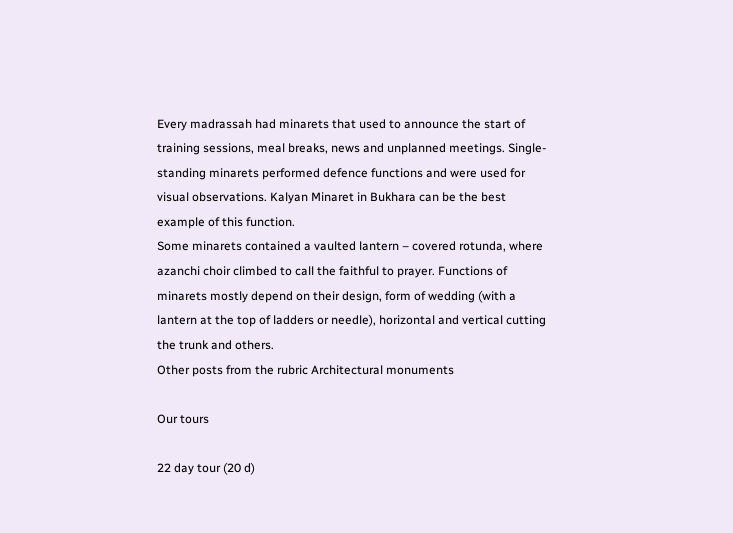Every madrassah had minarets that used to announce the start of training sessions, meal breaks, news and unplanned meetings. Single-standing minarets performed defence functions and were used for visual observations. Kalyan Minaret in Bukhara can be the best example of this function.
Some minarets contained a vaulted lantern – covered rotunda, where azanchi choir climbed to call the faithful to prayer. Functions of minarets mostly depend on their design, form of wedding (with a lantern at the top of ladders or needle), horizontal and vertical cutting the trunk and others.
Other posts from the rubric Architectural monuments

Our tours

22 day tour (20 d)